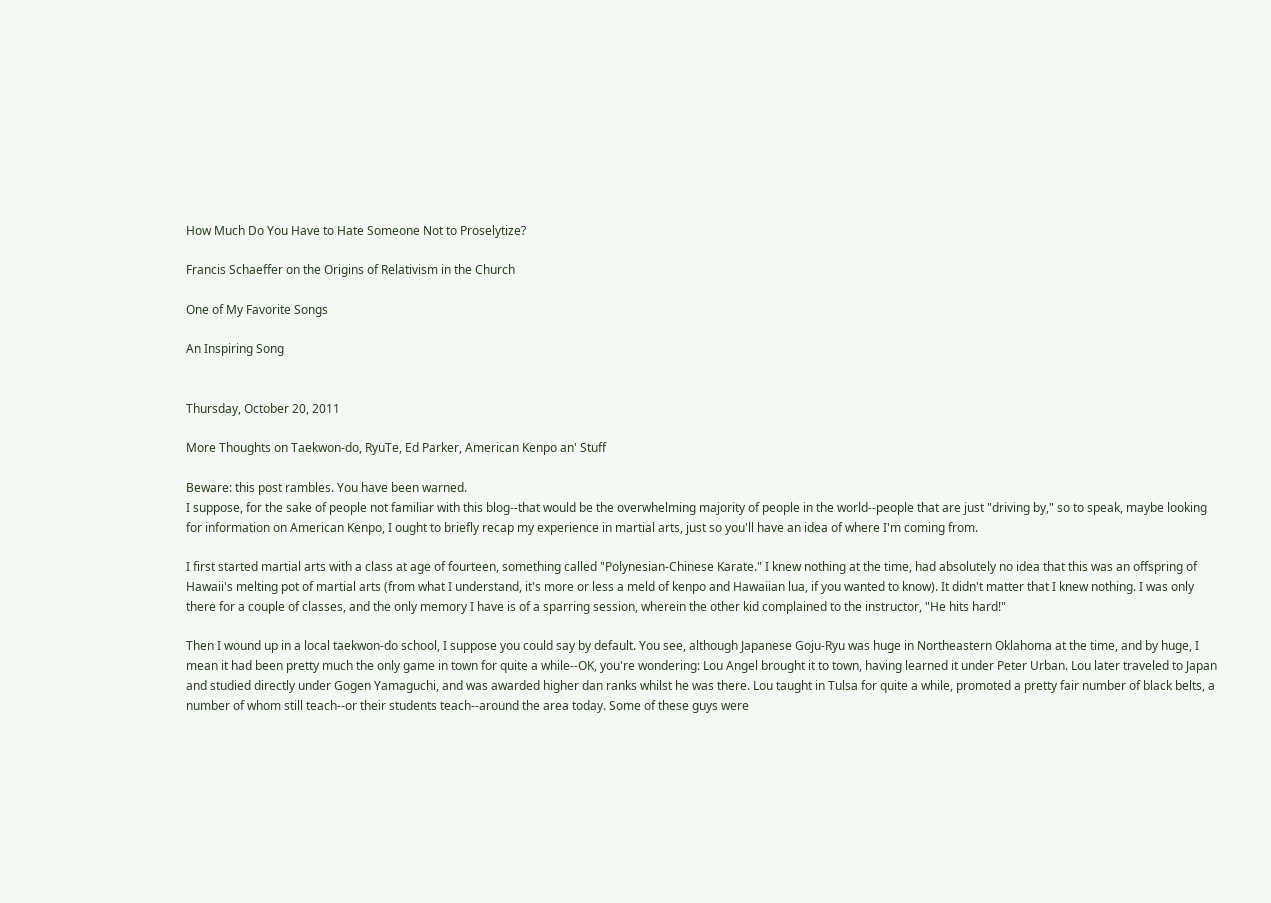How Much Do You Have to Hate Someone Not to Proselytize?

Francis Schaeffer on the Origins of Relativism in the Church

One of My Favorite Songs

An Inspiring Song


Thursday, October 20, 2011

More Thoughts on Taekwon-do, RyuTe, Ed Parker, American Kenpo an' Stuff

Beware: this post rambles. You have been warned.
I suppose, for the sake of people not familiar with this blog--that would be the overwhelming majority of people in the world--people that are just "driving by," so to speak, maybe looking for information on American Kenpo, I ought to briefly recap my experience in martial arts, just so you'll have an idea of where I'm coming from.

I first started martial arts with a class at age of fourteen, something called "Polynesian-Chinese Karate." I knew nothing at the time, had absolutely no idea that this was an offspring of Hawaii's melting pot of martial arts (from what I understand, it's more or less a meld of kenpo and Hawaiian lua, if you wanted to know). It didn't matter that I knew nothing. I was only there for a couple of classes, and the only memory I have is of a sparring session, wherein the other kid complained to the instructor, "He hits hard!"

Then I wound up in a local taekwon-do school, I suppose you could say by default. You see, although Japanese Goju-Ryu was huge in Northeastern Oklahoma at the time, and by huge, I mean it had been pretty much the only game in town for quite a while--OK, you're wondering: Lou Angel brought it to town, having learned it under Peter Urban. Lou later traveled to Japan and studied directly under Gogen Yamaguchi, and was awarded higher dan ranks whilst he was there. Lou taught in Tulsa for quite a while, promoted a pretty fair number of black belts, a number of whom still teach--or their students teach--around the area today. Some of these guys were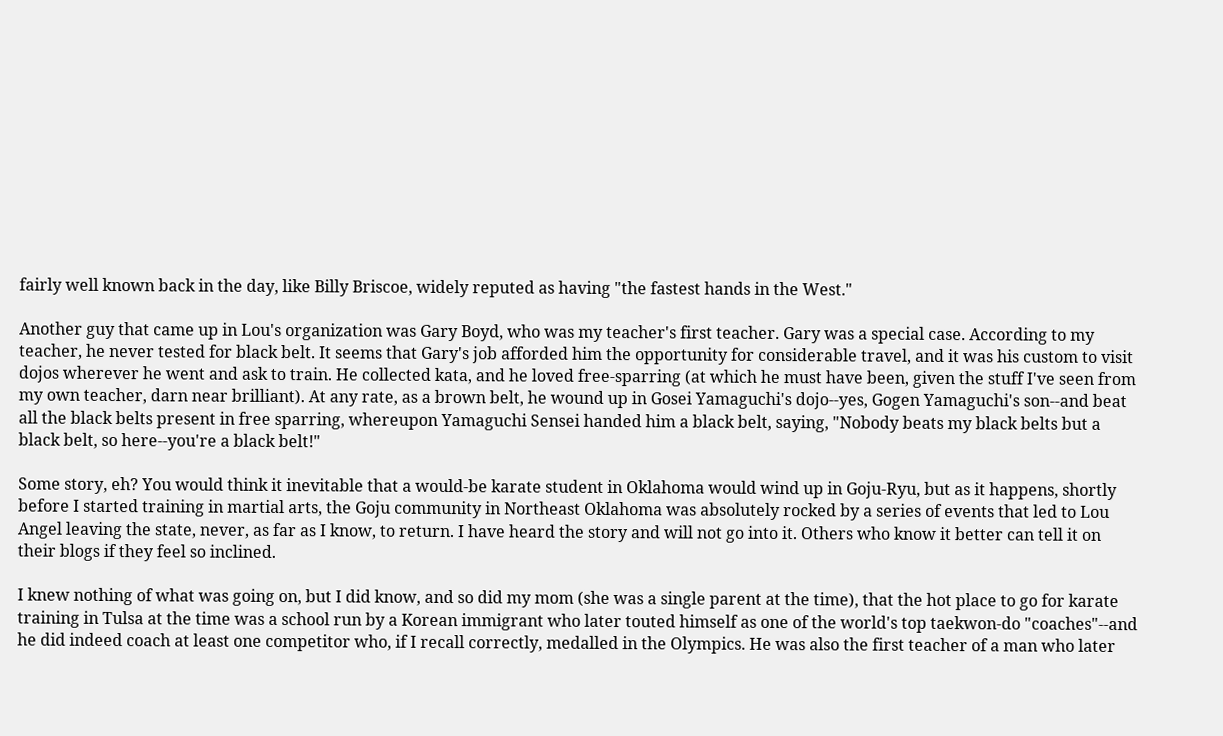fairly well known back in the day, like Billy Briscoe, widely reputed as having "the fastest hands in the West."

Another guy that came up in Lou's organization was Gary Boyd, who was my teacher's first teacher. Gary was a special case. According to my teacher, he never tested for black belt. It seems that Gary's job afforded him the opportunity for considerable travel, and it was his custom to visit dojos wherever he went and ask to train. He collected kata, and he loved free-sparring (at which he must have been, given the stuff I've seen from my own teacher, darn near brilliant). At any rate, as a brown belt, he wound up in Gosei Yamaguchi's dojo--yes, Gogen Yamaguchi's son--and beat all the black belts present in free sparring, whereupon Yamaguchi Sensei handed him a black belt, saying, "Nobody beats my black belts but a black belt, so here--you're a black belt!"

Some story, eh? You would think it inevitable that a would-be karate student in Oklahoma would wind up in Goju-Ryu, but as it happens, shortly before I started training in martial arts, the Goju community in Northeast Oklahoma was absolutely rocked by a series of events that led to Lou Angel leaving the state, never, as far as I know, to return. I have heard the story and will not go into it. Others who know it better can tell it on their blogs if they feel so inclined.

I knew nothing of what was going on, but I did know, and so did my mom (she was a single parent at the time), that the hot place to go for karate training in Tulsa at the time was a school run by a Korean immigrant who later touted himself as one of the world's top taekwon-do "coaches"--and he did indeed coach at least one competitor who, if I recall correctly, medalled in the Olympics. He was also the first teacher of a man who later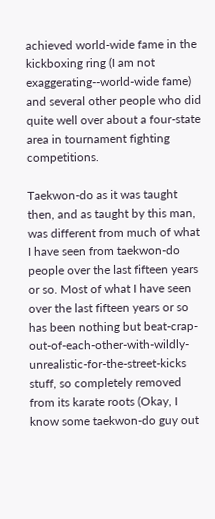achieved world-wide fame in the kickboxing ring (I am not exaggerating--world-wide fame) and several other people who did quite well over about a four-state area in tournament fighting competitions.

Taekwon-do as it was taught then, and as taught by this man, was different from much of what I have seen from taekwon-do people over the last fifteen years or so. Most of what I have seen over the last fifteen years or so has been nothing but beat-crap-out-of-each-other-with-wildly-unrealistic-for-the-street-kicks stuff, so completely removed from its karate roots (Okay, I know some taekwon-do guy out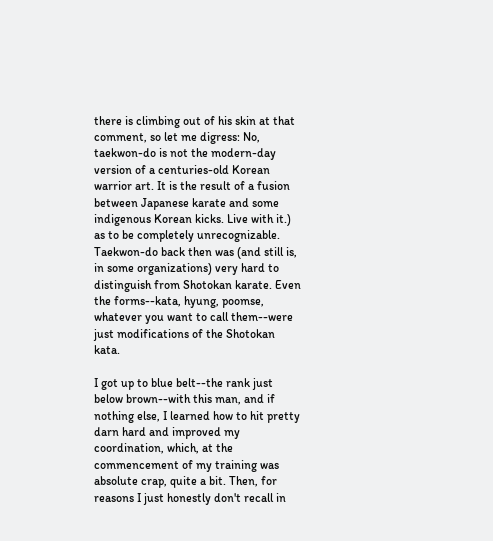there is climbing out of his skin at that comment, so let me digress: No, taekwon-do is not the modern-day version of a centuries-old Korean warrior art. It is the result of a fusion between Japanese karate and some indigenous Korean kicks. Live with it.) as to be completely unrecognizable. Taekwon-do back then was (and still is, in some organizations) very hard to distinguish from Shotokan karate. Even the forms--kata, hyung, poomse, whatever you want to call them--were just modifications of the Shotokan kata.

I got up to blue belt--the rank just below brown--with this man, and if nothing else, I learned how to hit pretty darn hard and improved my coordination, which, at the commencement of my training was absolute crap, quite a bit. Then, for reasons I just honestly don't recall in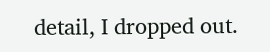detail, I dropped out.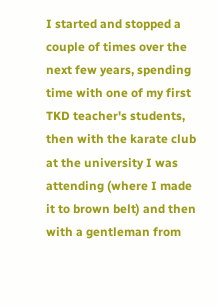I started and stopped a couple of times over the next few years, spending time with one of my first TKD teacher's students, then with the karate club at the university I was attending (where I made it to brown belt) and then with a gentleman from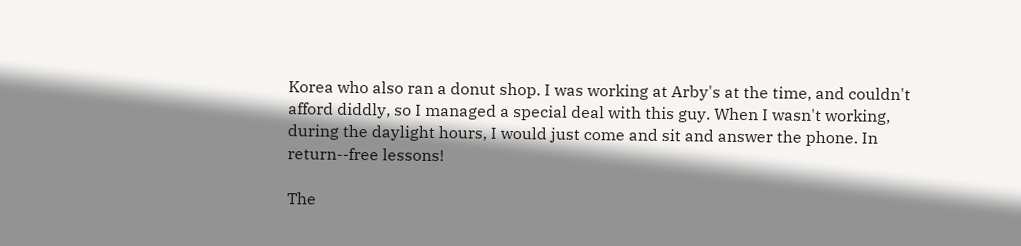Korea who also ran a donut shop. I was working at Arby's at the time, and couldn't afford diddly, so I managed a special deal with this guy. When I wasn't working, during the daylight hours, I would just come and sit and answer the phone. In return--free lessons!

The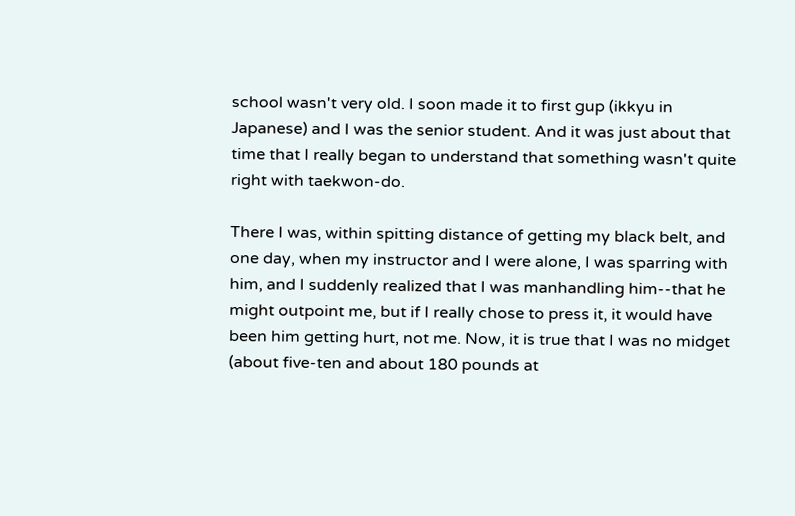school wasn't very old. I soon made it to first gup (ikkyu in Japanese) and I was the senior student. And it was just about that time that I really began to understand that something wasn't quite right with taekwon-do.

There I was, within spitting distance of getting my black belt, and one day, when my instructor and I were alone, I was sparring with him, and I suddenly realized that I was manhandling him--that he might outpoint me, but if I really chose to press it, it would have been him getting hurt, not me. Now, it is true that I was no midget (about five-ten and about 180 pounds at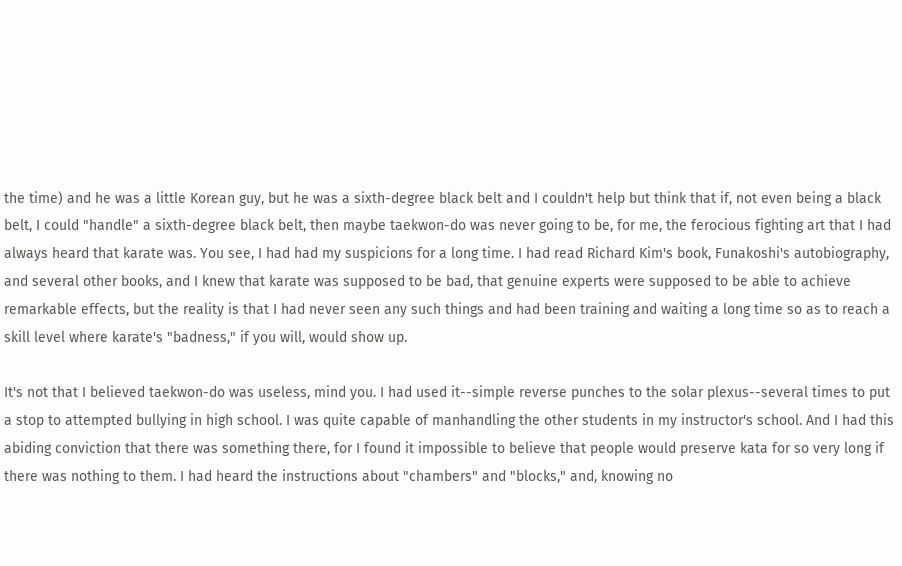the time) and he was a little Korean guy, but he was a sixth-degree black belt and I couldn't help but think that if, not even being a black belt, I could "handle" a sixth-degree black belt, then maybe taekwon-do was never going to be, for me, the ferocious fighting art that I had always heard that karate was. You see, I had had my suspicions for a long time. I had read Richard Kim's book, Funakoshi's autobiography, and several other books, and I knew that karate was supposed to be bad, that genuine experts were supposed to be able to achieve remarkable effects, but the reality is that I had never seen any such things and had been training and waiting a long time so as to reach a skill level where karate's "badness," if you will, would show up.

It's not that I believed taekwon-do was useless, mind you. I had used it--simple reverse punches to the solar plexus--several times to put a stop to attempted bullying in high school. I was quite capable of manhandling the other students in my instructor's school. And I had this abiding conviction that there was something there, for I found it impossible to believe that people would preserve kata for so very long if there was nothing to them. I had heard the instructions about "chambers" and "blocks," and, knowing no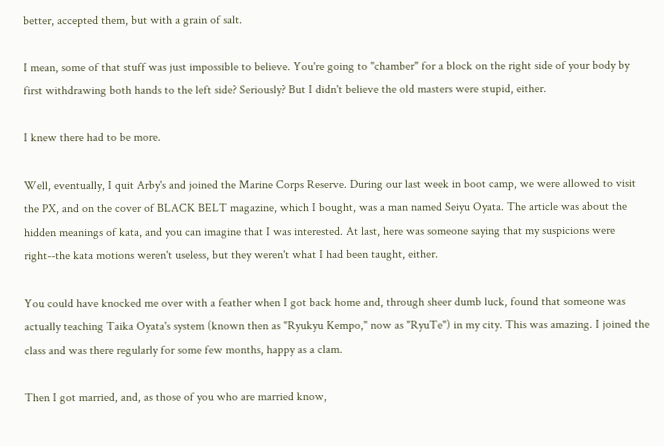better, accepted them, but with a grain of salt.

I mean, some of that stuff was just impossible to believe. You're going to "chamber" for a block on the right side of your body by first withdrawing both hands to the left side? Seriously? But I didn't believe the old masters were stupid, either.

I knew there had to be more.

Well, eventually, I quit Arby's and joined the Marine Corps Reserve. During our last week in boot camp, we were allowed to visit the PX, and on the cover of BLACK BELT magazine, which I bought, was a man named Seiyu Oyata. The article was about the hidden meanings of kata, and you can imagine that I was interested. At last, here was someone saying that my suspicions were right--the kata motions weren't useless, but they weren't what I had been taught, either.

You could have knocked me over with a feather when I got back home and, through sheer dumb luck, found that someone was actually teaching Taika Oyata's system (known then as "Ryukyu Kempo," now as "RyuTe") in my city. This was amazing. I joined the class and was there regularly for some few months, happy as a clam.

Then I got married, and, as those of you who are married know,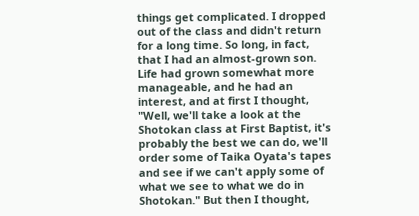things get complicated. I dropped out of the class and didn't return for a long time. So long, in fact, that I had an almost-grown son. Life had grown somewhat more manageable, and he had an interest, and at first I thought, "Well, we'll take a look at the Shotokan class at First Baptist, it's probably the best we can do, we'll order some of Taika Oyata's tapes and see if we can't apply some of what we see to what we do in Shotokan." But then I thought,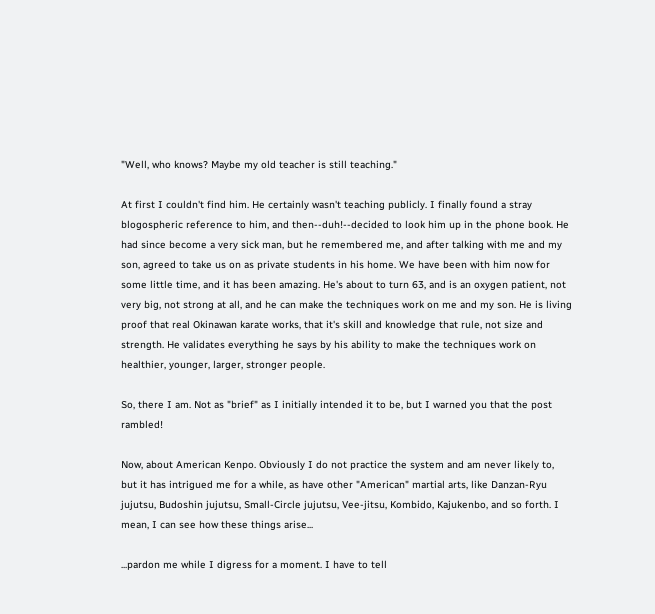"Well, who knows? Maybe my old teacher is still teaching."

At first I couldn't find him. He certainly wasn't teaching publicly. I finally found a stray blogospheric reference to him, and then--duh!--decided to look him up in the phone book. He had since become a very sick man, but he remembered me, and after talking with me and my son, agreed to take us on as private students in his home. We have been with him now for some little time, and it has been amazing. He's about to turn 63, and is an oxygen patient, not very big, not strong at all, and he can make the techniques work on me and my son. He is living proof that real Okinawan karate works, that it's skill and knowledge that rule, not size and strength. He validates everything he says by his ability to make the techniques work on healthier, younger, larger, stronger people.

So, there I am. Not as "brief" as I initially intended it to be, but I warned you that the post rambled!

Now, about American Kenpo. Obviously I do not practice the system and am never likely to, but it has intrigued me for a while, as have other "American" martial arts, like Danzan-Ryu jujutsu, Budoshin jujutsu, Small-Circle jujutsu, Vee-jitsu, Kombido, Kajukenbo, and so forth. I mean, I can see how these things arise...

...pardon me while I digress for a moment. I have to tell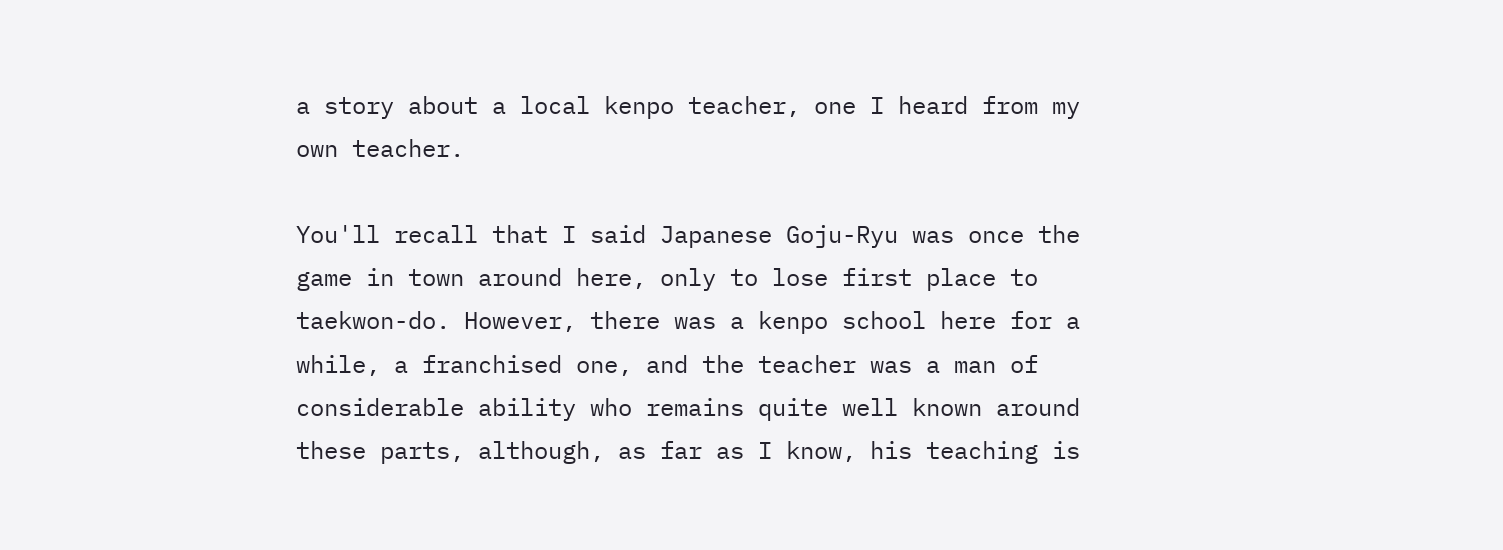a story about a local kenpo teacher, one I heard from my own teacher.

You'll recall that I said Japanese Goju-Ryu was once the game in town around here, only to lose first place to taekwon-do. However, there was a kenpo school here for a while, a franchised one, and the teacher was a man of considerable ability who remains quite well known around these parts, although, as far as I know, his teaching is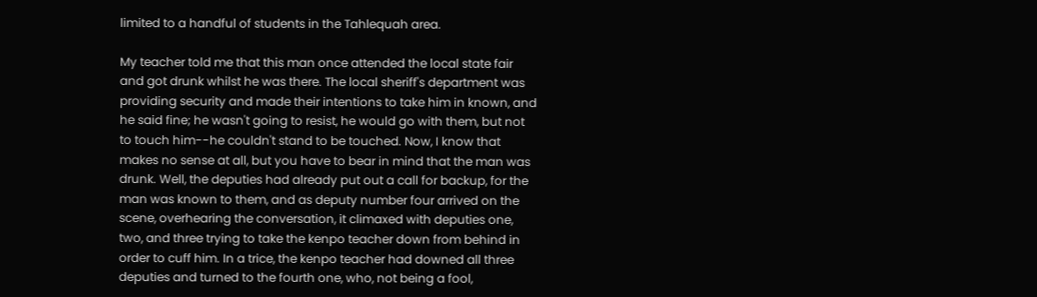limited to a handful of students in the Tahlequah area.

My teacher told me that this man once attended the local state fair and got drunk whilst he was there. The local sheriff's department was providing security and made their intentions to take him in known, and he said fine; he wasn't going to resist, he would go with them, but not to touch him--he couldn't stand to be touched. Now, I know that makes no sense at all, but you have to bear in mind that the man was drunk. Well, the deputies had already put out a call for backup, for the man was known to them, and as deputy number four arrived on the scene, overhearing the conversation, it climaxed with deputies one, two, and three trying to take the kenpo teacher down from behind in order to cuff him. In a trice, the kenpo teacher had downed all three deputies and turned to the fourth one, who, not being a fool,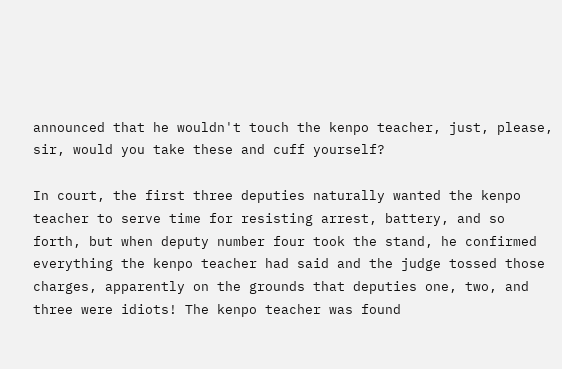announced that he wouldn't touch the kenpo teacher, just, please, sir, would you take these and cuff yourself?

In court, the first three deputies naturally wanted the kenpo teacher to serve time for resisting arrest, battery, and so forth, but when deputy number four took the stand, he confirmed everything the kenpo teacher had said and the judge tossed those charges, apparently on the grounds that deputies one, two, and three were idiots! The kenpo teacher was found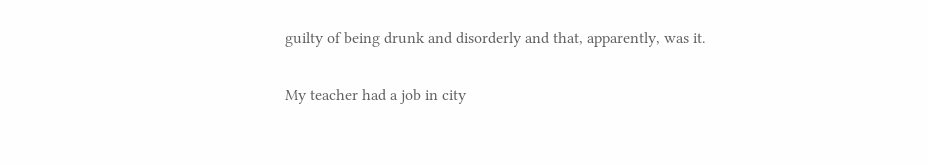guilty of being drunk and disorderly and that, apparently, was it.

My teacher had a job in city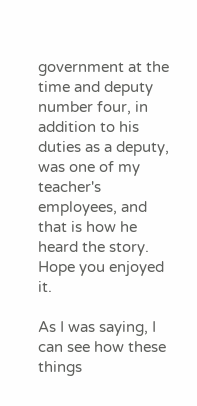government at the time and deputy number four, in addition to his duties as a deputy, was one of my teacher's employees, and that is how he heard the story. Hope you enjoyed it.

As I was saying, I can see how these things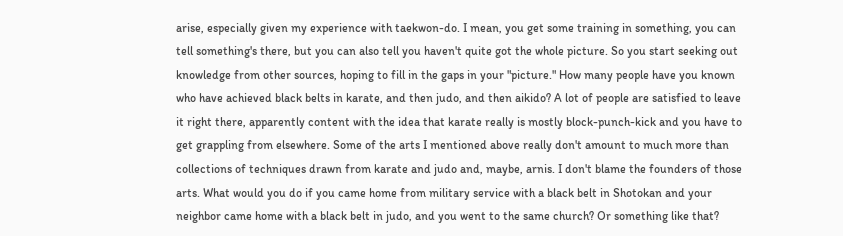arise, especially given my experience with taekwon-do. I mean, you get some training in something, you can tell something's there, but you can also tell you haven't quite got the whole picture. So you start seeking out knowledge from other sources, hoping to fill in the gaps in your "picture." How many people have you known who have achieved black belts in karate, and then judo, and then aikido? A lot of people are satisfied to leave it right there, apparently content with the idea that karate really is mostly block-punch-kick and you have to get grappling from elsewhere. Some of the arts I mentioned above really don't amount to much more than collections of techniques drawn from karate and judo and, maybe, arnis. I don't blame the founders of those arts. What would you do if you came home from military service with a black belt in Shotokan and your neighbor came home with a black belt in judo, and you went to the same church? Or something like that?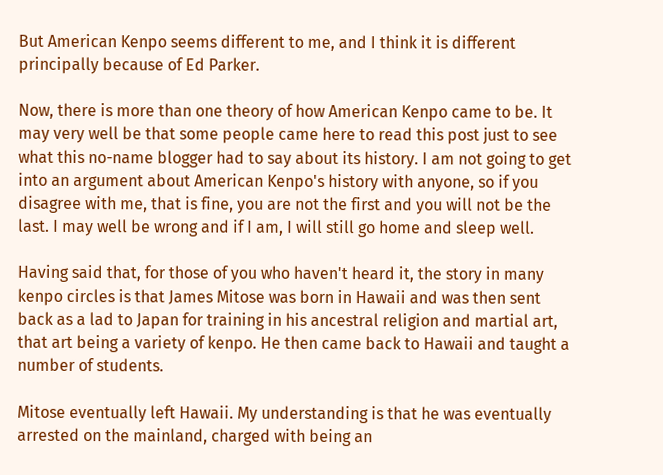But American Kenpo seems different to me, and I think it is different principally because of Ed Parker.

Now, there is more than one theory of how American Kenpo came to be. It may very well be that some people came here to read this post just to see what this no-name blogger had to say about its history. I am not going to get into an argument about American Kenpo's history with anyone, so if you disagree with me, that is fine, you are not the first and you will not be the last. I may well be wrong and if I am, I will still go home and sleep well.

Having said that, for those of you who haven't heard it, the story in many kenpo circles is that James Mitose was born in Hawaii and was then sent back as a lad to Japan for training in his ancestral religion and martial art, that art being a variety of kenpo. He then came back to Hawaii and taught a number of students.

Mitose eventually left Hawaii. My understanding is that he was eventually arrested on the mainland, charged with being an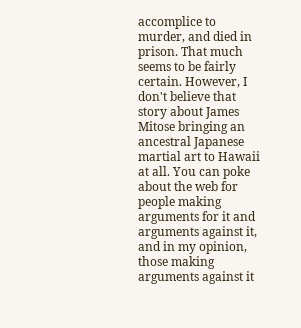accomplice to murder, and died in prison. That much seems to be fairly certain. However, I don't believe that story about James Mitose bringing an ancestral Japanese martial art to Hawaii at all. You can poke about the web for people making arguments for it and arguments against it, and in my opinion, those making arguments against it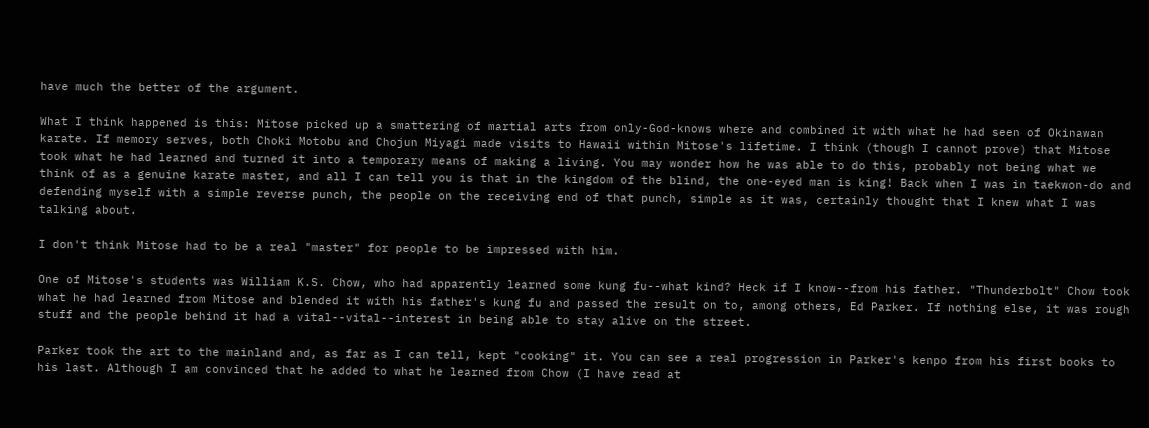have much the better of the argument.

What I think happened is this: Mitose picked up a smattering of martial arts from only-God-knows where and combined it with what he had seen of Okinawan karate. If memory serves, both Choki Motobu and Chojun Miyagi made visits to Hawaii within Mitose's lifetime. I think (though I cannot prove) that Mitose took what he had learned and turned it into a temporary means of making a living. You may wonder how he was able to do this, probably not being what we think of as a genuine karate master, and all I can tell you is that in the kingdom of the blind, the one-eyed man is king! Back when I was in taekwon-do and defending myself with a simple reverse punch, the people on the receiving end of that punch, simple as it was, certainly thought that I knew what I was talking about.

I don't think Mitose had to be a real "master" for people to be impressed with him.

One of Mitose's students was William K.S. Chow, who had apparently learned some kung fu--what kind? Heck if I know--from his father. "Thunderbolt" Chow took what he had learned from Mitose and blended it with his father's kung fu and passed the result on to, among others, Ed Parker. If nothing else, it was rough stuff and the people behind it had a vital--vital--interest in being able to stay alive on the street.

Parker took the art to the mainland and, as far as I can tell, kept "cooking" it. You can see a real progression in Parker's kenpo from his first books to his last. Although I am convinced that he added to what he learned from Chow (I have read at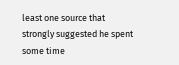least one source that strongly suggested he spent some time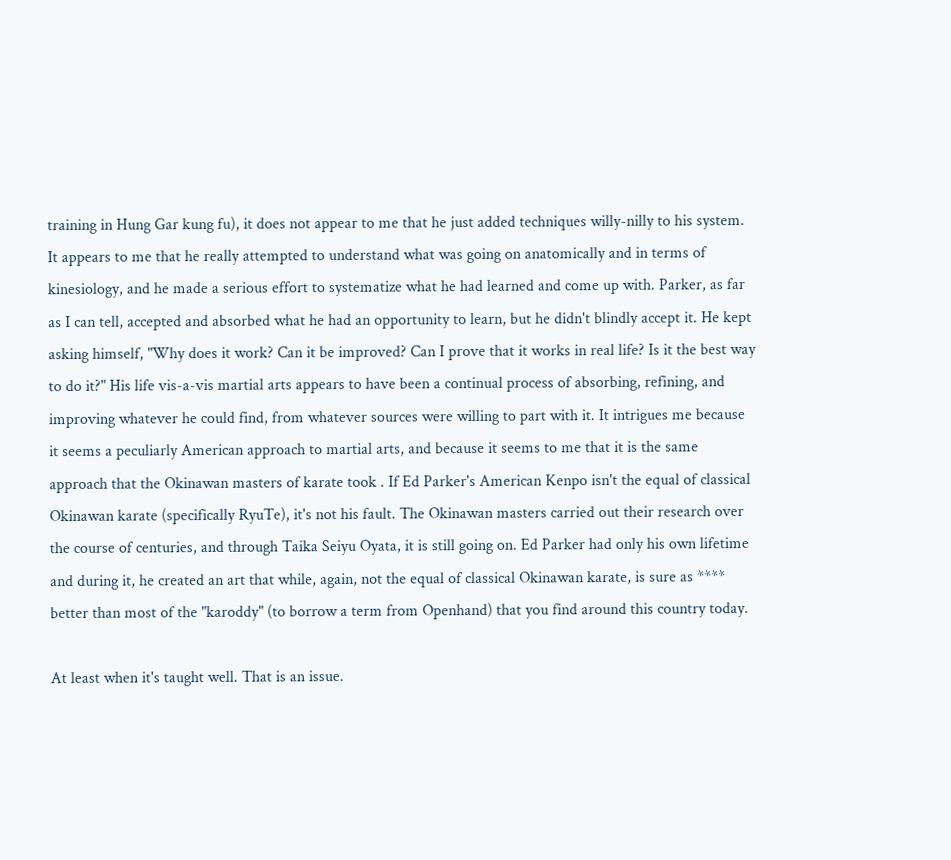training in Hung Gar kung fu), it does not appear to me that he just added techniques willy-nilly to his system. It appears to me that he really attempted to understand what was going on anatomically and in terms of kinesiology, and he made a serious effort to systematize what he had learned and come up with. Parker, as far as I can tell, accepted and absorbed what he had an opportunity to learn, but he didn't blindly accept it. He kept asking himself, "Why does it work? Can it be improved? Can I prove that it works in real life? Is it the best way to do it?" His life vis-a-vis martial arts appears to have been a continual process of absorbing, refining, and improving whatever he could find, from whatever sources were willing to part with it. It intrigues me because it seems a peculiarly American approach to martial arts, and because it seems to me that it is the same approach that the Okinawan masters of karate took . If Ed Parker's American Kenpo isn't the equal of classical Okinawan karate (specifically RyuTe), it's not his fault. The Okinawan masters carried out their research over the course of centuries, and through Taika Seiyu Oyata, it is still going on. Ed Parker had only his own lifetime and during it, he created an art that while, again, not the equal of classical Okinawan karate, is sure as **** better than most of the "karoddy" (to borrow a term from Openhand) that you find around this country today.

At least when it's taught well. That is an issue.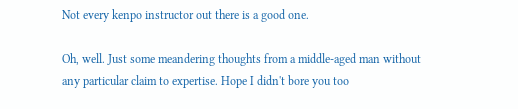Not every kenpo instructor out there is a good one.

Oh, well. Just some meandering thoughts from a middle-aged man without any particular claim to expertise. Hope I didn't bore you too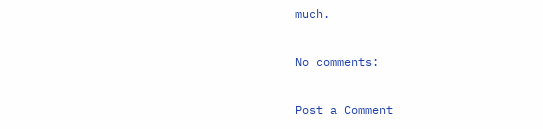much.

No comments:

Post a Comment